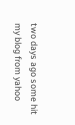two days ago some hit my blog from yahoo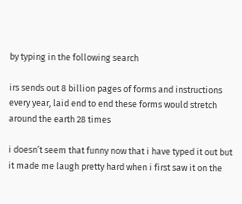by typing in the following search

irs sends out 8 billion pages of forms and instructions every year, laid end to end these forms would stretch around the earth 28 times

i doesn’t seem that funny now that i have typed it out but it made me laugh pretty hard when i first saw it on the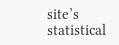site’s statistical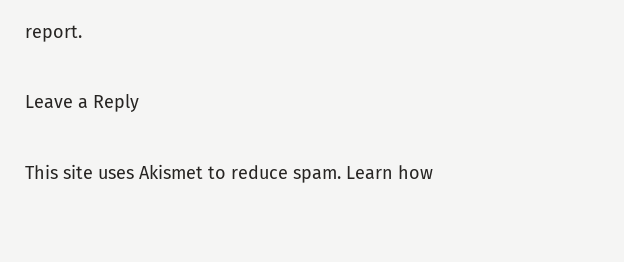report.

Leave a Reply

This site uses Akismet to reduce spam. Learn how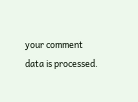your comment data is processed.